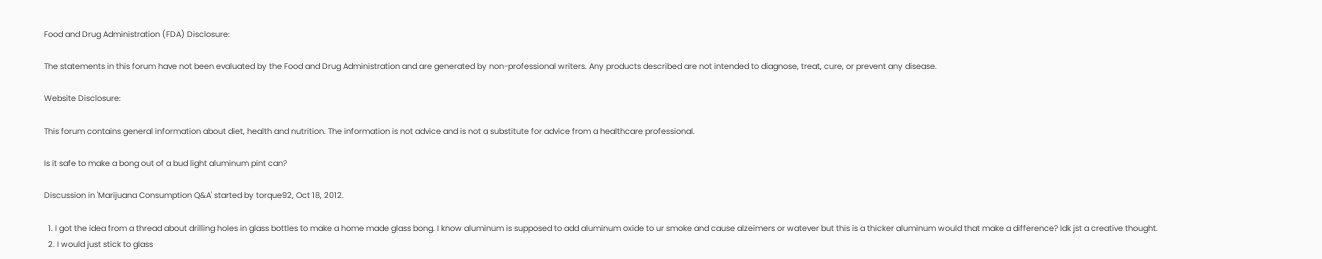Food and Drug Administration (FDA) Disclosure:

The statements in this forum have not been evaluated by the Food and Drug Administration and are generated by non-professional writers. Any products described are not intended to diagnose, treat, cure, or prevent any disease.

Website Disclosure:

This forum contains general information about diet, health and nutrition. The information is not advice and is not a substitute for advice from a healthcare professional.

Is it safe to make a bong out of a bud light aluminum pint can?

Discussion in 'Marijuana Consumption Q&A' started by torque92, Oct 18, 2012.

  1. I got the idea from a thread about drilling holes in glass bottles to make a home made glass bong. I know aluminum is supposed to add aluminum oxide to ur smoke and cause alzeimers or watever but this is a thicker aluminum would that make a difference? Idk jst a creative thought.
  2. I would just stick to glass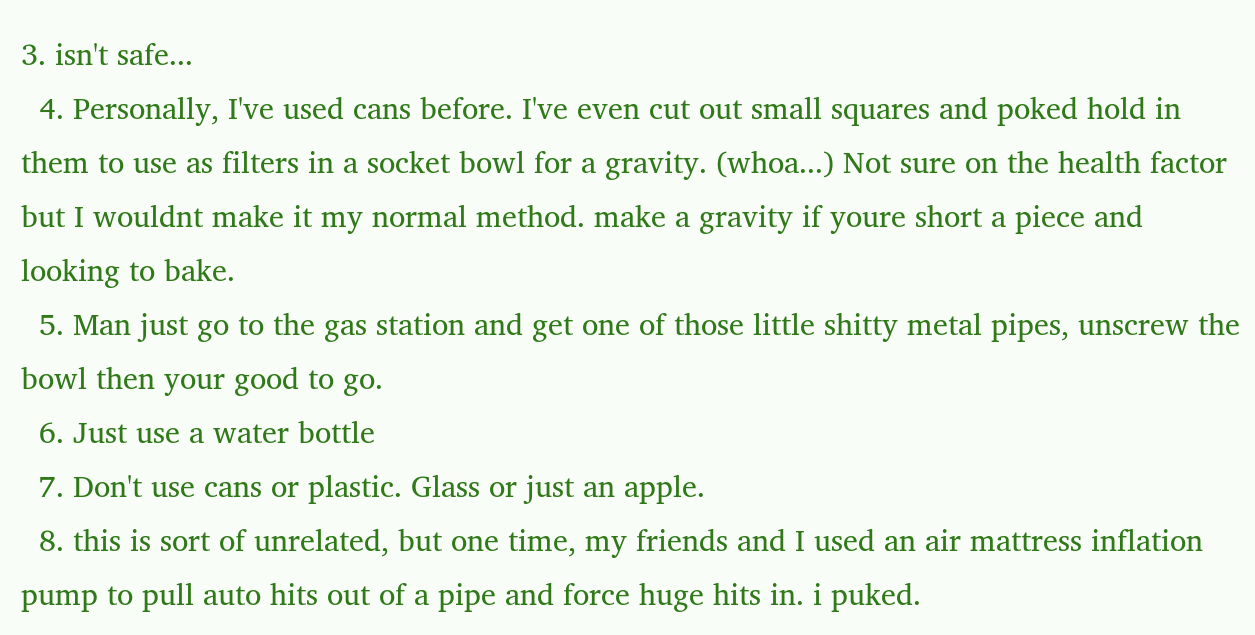3. isn't safe...
  4. Personally, I've used cans before. I've even cut out small squares and poked hold in them to use as filters in a socket bowl for a gravity. (whoa...) Not sure on the health factor but I wouldnt make it my normal method. make a gravity if youre short a piece and looking to bake.
  5. Man just go to the gas station and get one of those little shitty metal pipes, unscrew the bowl then your good to go.
  6. Just use a water bottle
  7. Don't use cans or plastic. Glass or just an apple.
  8. this is sort of unrelated, but one time, my friends and I used an air mattress inflation pump to pull auto hits out of a pipe and force huge hits in. i puked.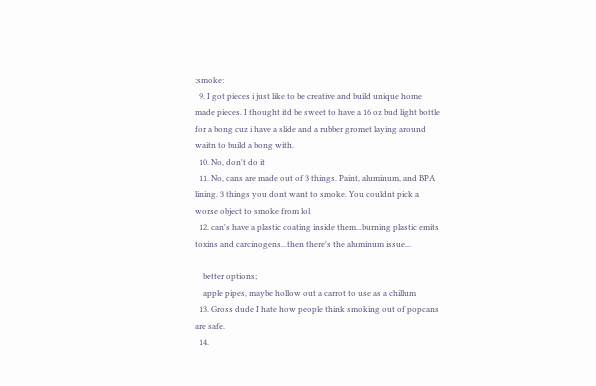:smoke:
  9. I got pieces i just like to be creative and build unique home made pieces. I thought itd be sweet to have a 16 oz bud light bottle for a bong cuz i have a slide and a rubber gromet laying around waitn to build a bong with.
  10. No, don't do it
  11. No, cans are made out of 3 things. Paint, aluminum, and BPA lining. 3 things you dont want to smoke. You couldnt pick a worse object to smoke from lol
  12. can's have a plastic coating inside them...burning plastic emits toxins and carcinogens...then there's the aluminum issue...

    better options;
    apple pipes, maybe hollow out a carrot to use as a chillum
  13. Gross dude I hate how people think smoking out of popcans are safe.
  14.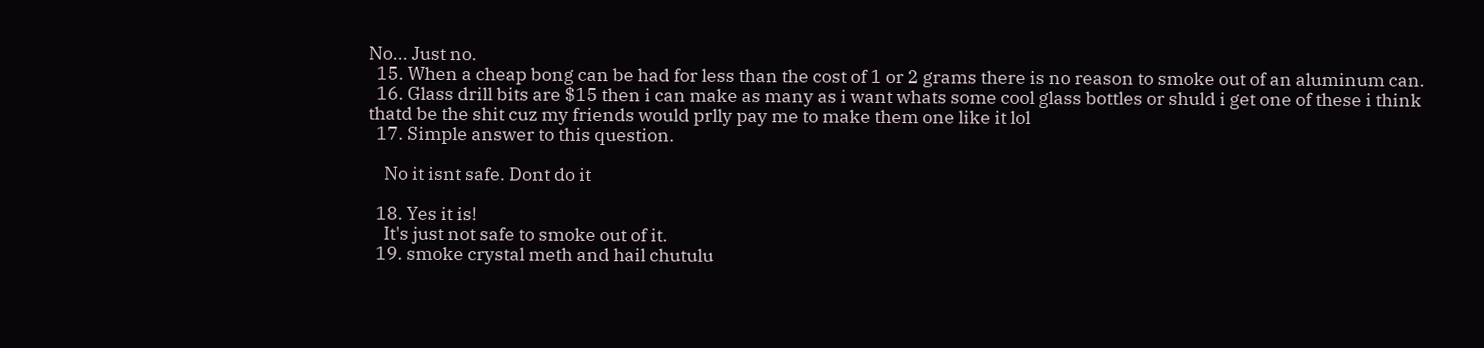No... Just no.
  15. When a cheap bong can be had for less than the cost of 1 or 2 grams there is no reason to smoke out of an aluminum can.
  16. Glass drill bits are $15 then i can make as many as i want whats some cool glass bottles or shuld i get one of these i think thatd be the shit cuz my friends would prlly pay me to make them one like it lol
  17. Simple answer to this question.

    No it isnt safe. Dont do it

  18. Yes it is!
    It's just not safe to smoke out of it.
  19. smoke crystal meth and hail chutulu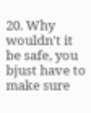20. Why wouldn't it be safe, you bjust have to make sure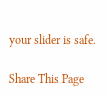your slider is safe.

Share This Page